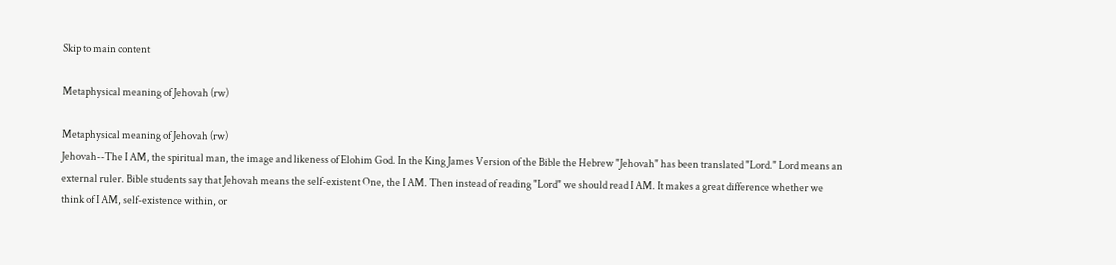Skip to main content

Metaphysical meaning of Jehovah (rw)

Metaphysical meaning of Jehovah (rw)
Jehovah--The I AM, the spiritual man, the image and likeness of Elohim God. In the King James Version of the Bible the Hebrew "Jehovah" has been translated "Lord." Lord means an external ruler. Bible students say that Jehovah means the self-existent One, the I AM. Then instead of reading "Lord" we should read I AM. It makes a great difference whether we think of I AM, self-existence within, or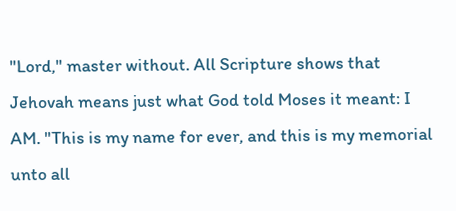"Lord," master without. All Scripture shows that Jehovah means just what God told Moses it meant: I AM. "This is my name for ever, and this is my memorial unto all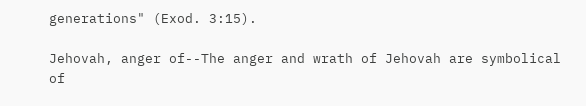generations" (Exod. 3:15).

Jehovah, anger of--The anger and wrath of Jehovah are symbolical of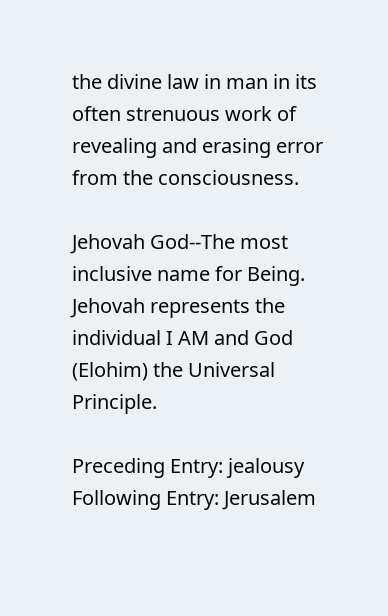the divine law in man in its often strenuous work of revealing and erasing error from the consciousness.

Jehovah God--The most inclusive name for Being. Jehovah represents the individual I AM and God (Elohim) the Universal Principle.

Preceding Entry: jealousy
Following Entry: Jerusalem